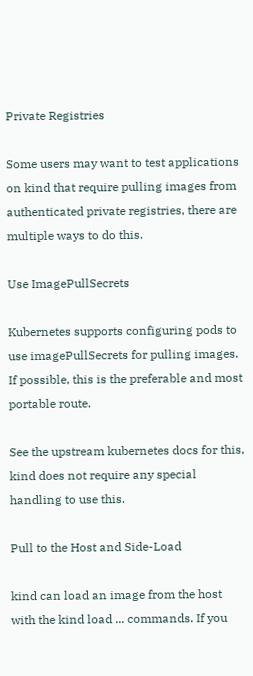Private Registries

Some users may want to test applications on kind that require pulling images from authenticated private registries, there are multiple ways to do this.

Use ImagePullSecrets

Kubernetes supports configuring pods to use imagePullSecrets for pulling images. If possible, this is the preferable and most portable route.

See the upstream kubernetes docs for this, kind does not require any special handling to use this.

Pull to the Host and Side-Load

kind can load an image from the host with the kind load ... commands. If you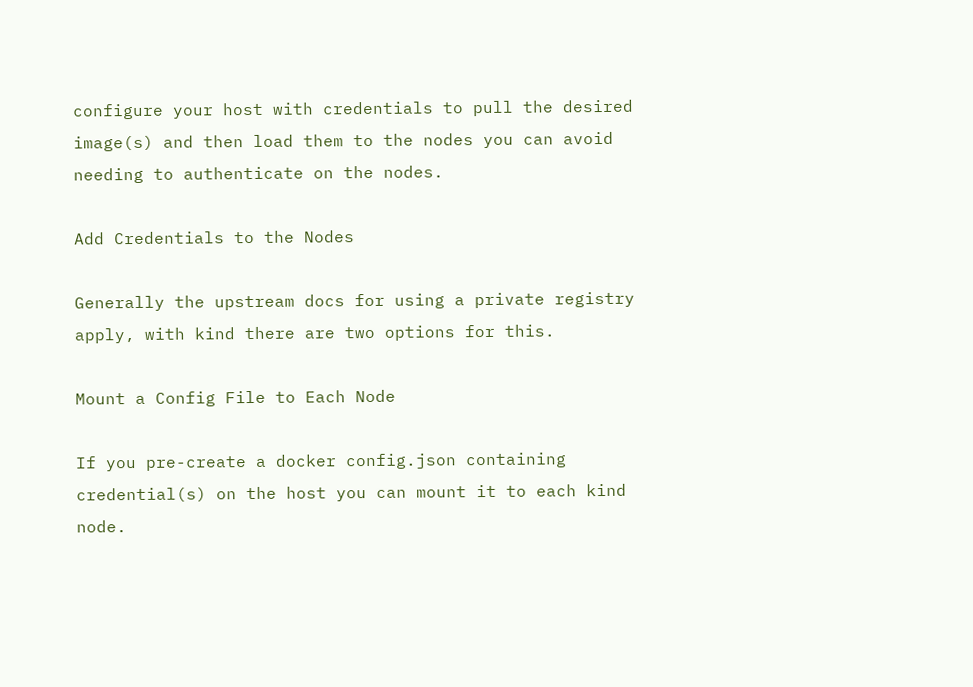configure your host with credentials to pull the desired image(s) and then load them to the nodes you can avoid needing to authenticate on the nodes.

Add Credentials to the Nodes

Generally the upstream docs for using a private registry apply, with kind there are two options for this.

Mount a Config File to Each Node

If you pre-create a docker config.json containing credential(s) on the host you can mount it to each kind node.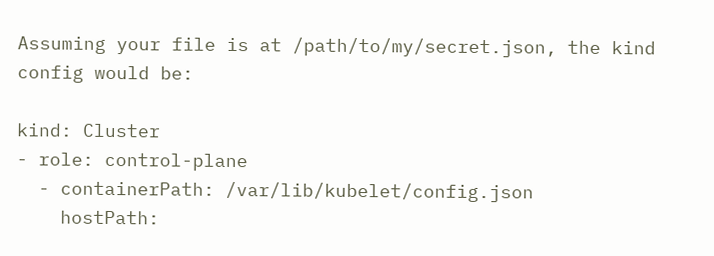Assuming your file is at /path/to/my/secret.json, the kind config would be:

kind: Cluster
- role: control-plane
  - containerPath: /var/lib/kubelet/config.json
    hostPath: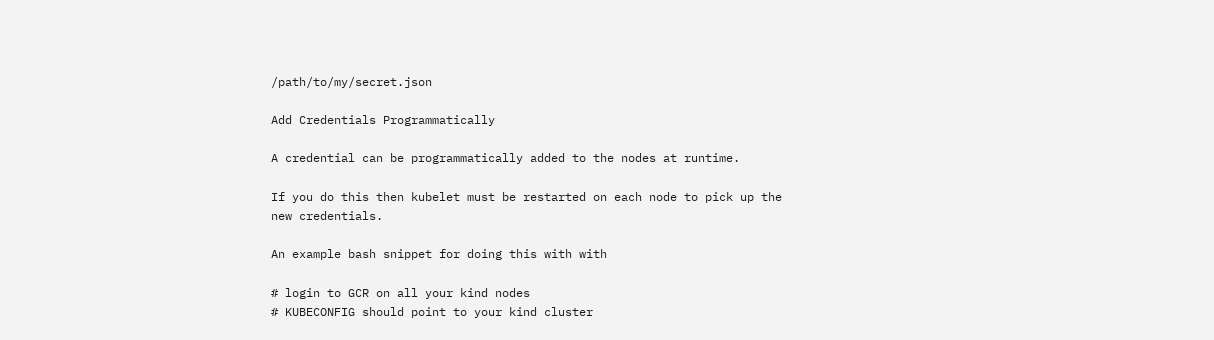/path/to/my/secret.json

Add Credentials Programmatically

A credential can be programmatically added to the nodes at runtime.

If you do this then kubelet must be restarted on each node to pick up the new credentials.

An example bash snippet for doing this with with

# login to GCR on all your kind nodes
# KUBECONFIG should point to your kind cluster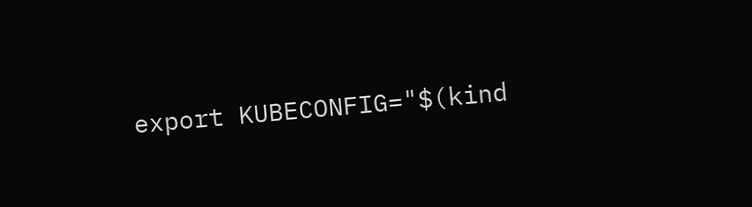export KUBECONFIG="$(kind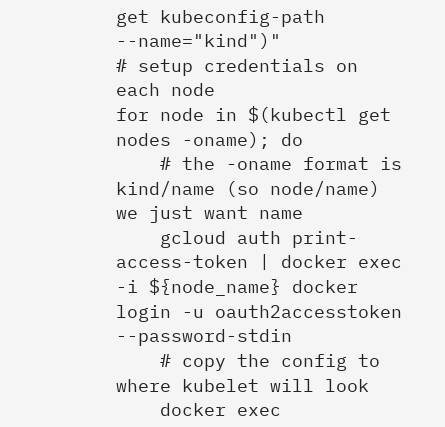get kubeconfig-path --name="kind")"
# setup credentials on each node
for node in $(kubectl get nodes -oname); do
    # the -oname format is kind/name (so node/name) we just want name
    gcloud auth print-access-token | docker exec -i ${node_name} docker login -u oauth2accesstoken --password-stdin
    # copy the config to where kubelet will look
    docker exec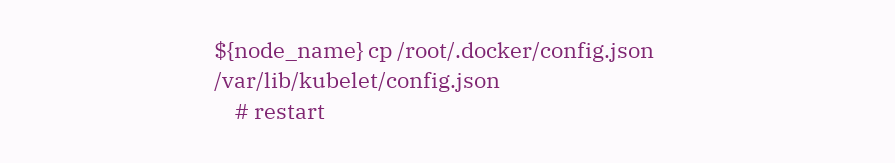${node_name} cp /root/.docker/config.json /var/lib/kubelet/config.json
    # restart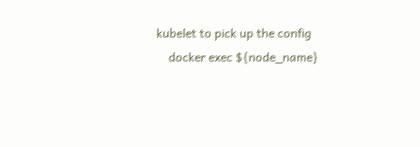kubelet to pick up the config
    docker exec ${node_name}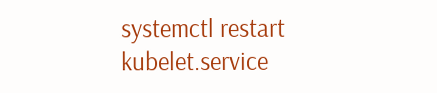systemctl restart kubelet.service